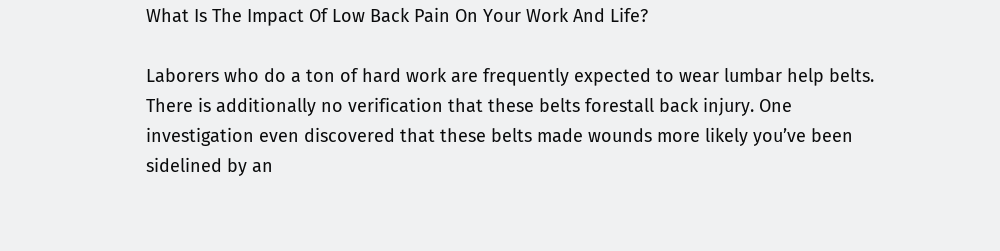What Is The Impact Of Low Back Pain On Your Work And Life?

Laborers who do a ton of hard work are frequently expected to wear lumbar help belts. There is additionally no verification that these belts forestall back injury. One investigation even discovered that these belts made wounds more likely you’ve been sidelined by an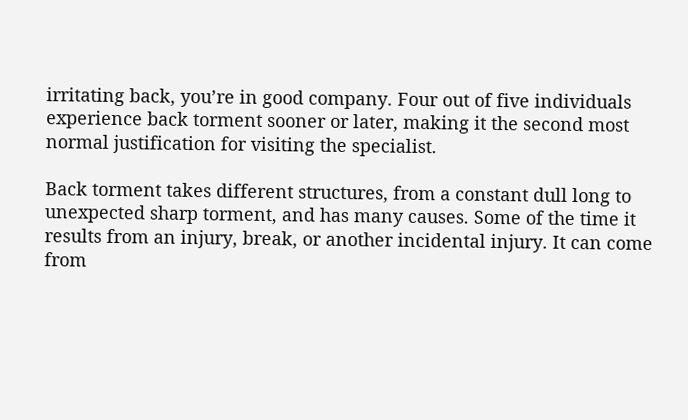irritating back, you’re in good company. Four out of five individuals experience back torment sooner or later, making it the second most normal justification for visiting the specialist.

Back torment takes different structures, from a constant dull long to unexpected sharp torment, and has many causes. Some of the time it results from an injury, break, or another incidental injury. It can come from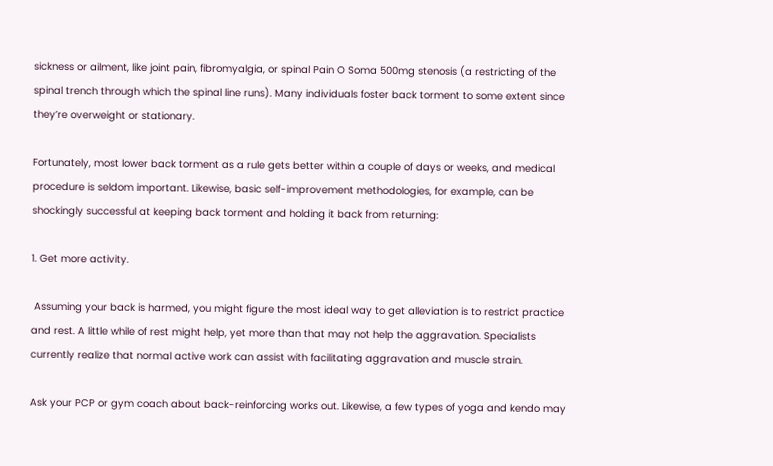sickness or ailment, like joint pain, fibromyalgia, or spinal Pain O Soma 500mg stenosis (a restricting of the spinal trench through which the spinal line runs). Many individuals foster back torment to some extent since they’re overweight or stationary.

Fortunately, most lower back torment as a rule gets better within a couple of days or weeks, and medical procedure is seldom important. Likewise, basic self-improvement methodologies, for example, can be shockingly successful at keeping back torment and holding it back from returning:

1. Get more activity.

 Assuming your back is harmed, you might figure the most ideal way to get alleviation is to restrict practice and rest. A little while of rest might help, yet more than that may not help the aggravation. Specialists currently realize that normal active work can assist with facilitating aggravation and muscle strain.

Ask your PCP or gym coach about back-reinforcing works out. Likewise, a few types of yoga and kendo may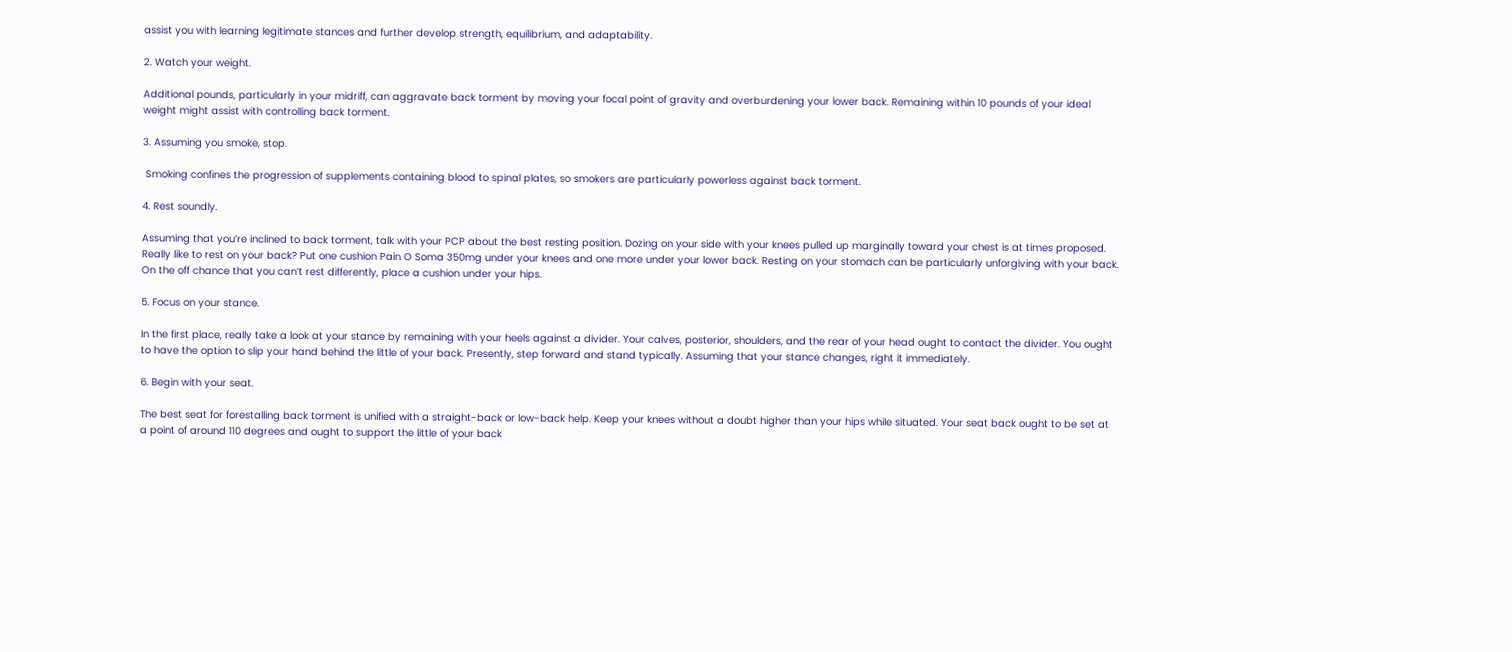assist you with learning legitimate stances and further develop strength, equilibrium, and adaptability.

2. Watch your weight.

Additional pounds, particularly in your midriff, can aggravate back torment by moving your focal point of gravity and overburdening your lower back. Remaining within 10 pounds of your ideal weight might assist with controlling back torment.

3. Assuming you smoke, stop.

 Smoking confines the progression of supplements containing blood to spinal plates, so smokers are particularly powerless against back torment.

4. Rest soundly.

Assuming that you’re inclined to back torment, talk with your PCP about the best resting position. Dozing on your side with your knees pulled up marginally toward your chest is at times proposed. Really like to rest on your back? Put one cushion Pain O Soma 350mg under your knees and one more under your lower back. Resting on your stomach can be particularly unforgiving with your back. On the off chance that you can’t rest differently, place a cushion under your hips.

5. Focus on your stance.

In the first place, really take a look at your stance by remaining with your heels against a divider. Your calves, posterior, shoulders, and the rear of your head ought to contact the divider. You ought to have the option to slip your hand behind the little of your back. Presently, step forward and stand typically. Assuming that your stance changes, right it immediately.

6. Begin with your seat.

The best seat for forestalling back torment is unified with a straight-back or low-back help. Keep your knees without a doubt higher than your hips while situated. Your seat back ought to be set at a point of around 110 degrees and ought to support the little of your back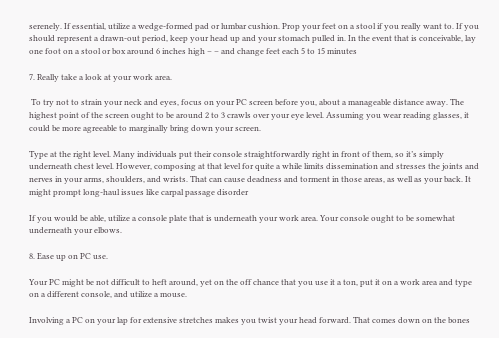serenely. If essential, utilize a wedge-formed pad or lumbar cushion. Prop your feet on a stool if you really want to. If you should represent a drawn-out period, keep your head up and your stomach pulled in. In the event that is conceivable, lay one foot on a stool or box around 6 inches high – – and change feet each 5 to 15 minutes

7. Really take a look at your work area.

 To try not to strain your neck and eyes, focus on your PC screen before you, about a manageable distance away. The highest point of the screen ought to be around 2 to 3 crawls over your eye level. Assuming you wear reading glasses, it could be more agreeable to marginally bring down your screen.

Type at the right level. Many individuals put their console straightforwardly right in front of them, so it’s simply underneath chest level. However, composing at that level for quite a while limits dissemination and stresses the joints and nerves in your arms, shoulders, and wrists. That can cause deadness and torment in those areas, as well as your back. It might prompt long-haul issues like carpal passage disorder

If you would be able, utilize a console plate that is underneath your work area. Your console ought to be somewhat underneath your elbows.

8. Ease up on PC use.

Your PC might be not difficult to heft around, yet on the off chance that you use it a ton, put it on a work area and type on a different console, and utilize a mouse.

Involving a PC on your lap for extensive stretches makes you twist your head forward. That comes down on the bones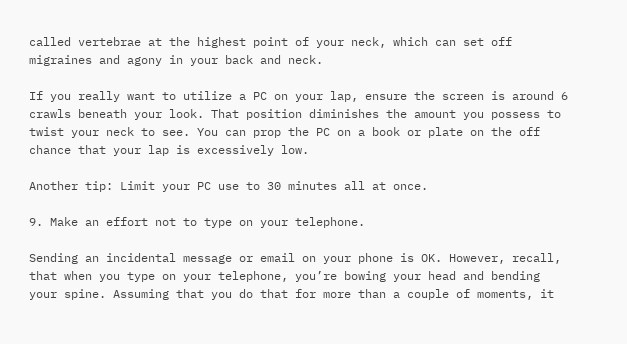called vertebrae at the highest point of your neck, which can set off migraines and agony in your back and neck.

If you really want to utilize a PC on your lap, ensure the screen is around 6 crawls beneath your look. That position diminishes the amount you possess to twist your neck to see. You can prop the PC on a book or plate on the off chance that your lap is excessively low.

Another tip: Limit your PC use to 30 minutes all at once.

9. Make an effort not to type on your telephone.

Sending an incidental message or email on your phone is OK. However, recall, that when you type on your telephone, you’re bowing your head and bending your spine. Assuming that you do that for more than a couple of moments, it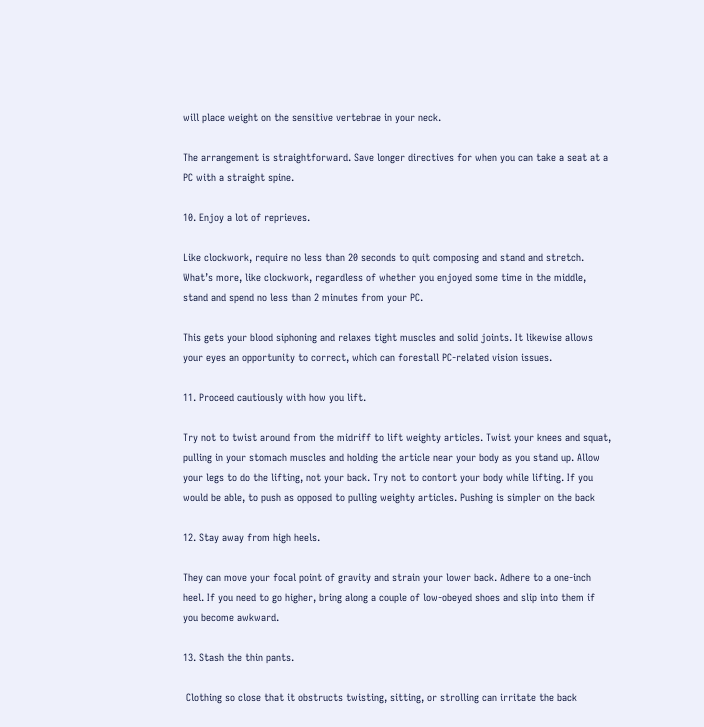will place weight on the sensitive vertebrae in your neck.

The arrangement is straightforward. Save longer directives for when you can take a seat at a PC with a straight spine.

10. Enjoy a lot of reprieves.

Like clockwork, require no less than 20 seconds to quit composing and stand and stretch. What’s more, like clockwork, regardless of whether you enjoyed some time in the middle, stand and spend no less than 2 minutes from your PC.

This gets your blood siphoning and relaxes tight muscles and solid joints. It likewise allows your eyes an opportunity to correct, which can forestall PC-related vision issues.

11. Proceed cautiously with how you lift.

Try not to twist around from the midriff to lift weighty articles. Twist your knees and squat, pulling in your stomach muscles and holding the article near your body as you stand up. Allow your legs to do the lifting, not your back. Try not to contort your body while lifting. If you would be able, to push as opposed to pulling weighty articles. Pushing is simpler on the back

12. Stay away from high heels.

They can move your focal point of gravity and strain your lower back. Adhere to a one-inch heel. If you need to go higher, bring along a couple of low-obeyed shoes and slip into them if you become awkward.

13. Stash the thin pants.

 Clothing so close that it obstructs twisting, sitting, or strolling can irritate the back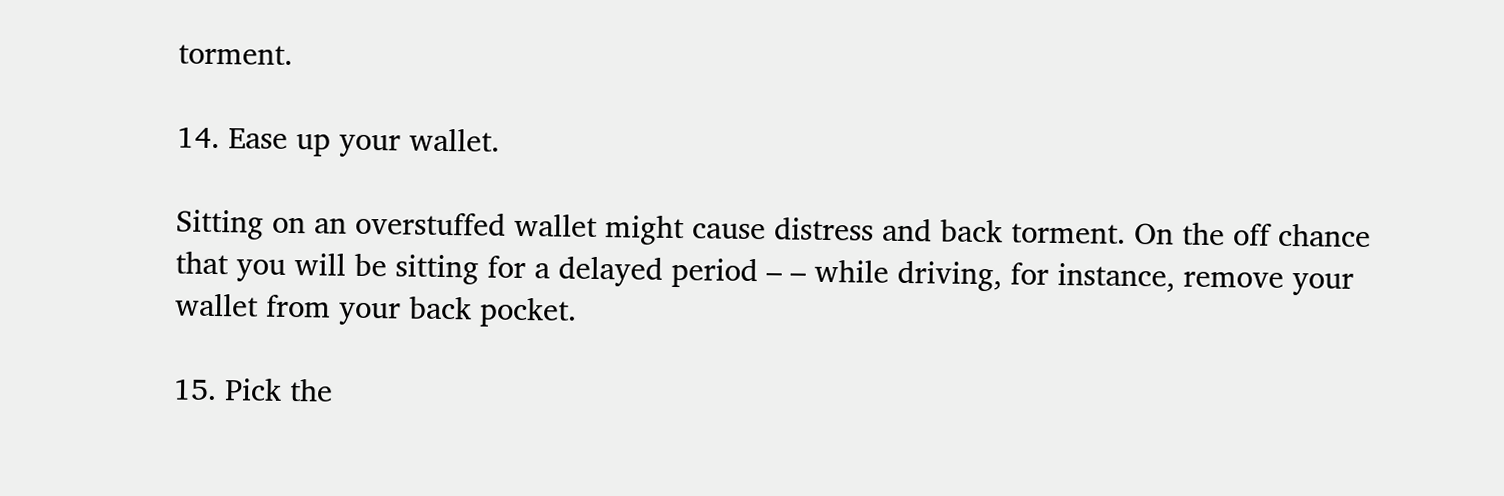torment.

14. Ease up your wallet.

Sitting on an overstuffed wallet might cause distress and back torment. On the off chance that you will be sitting for a delayed period – – while driving, for instance, remove your wallet from your back pocket.

15. Pick the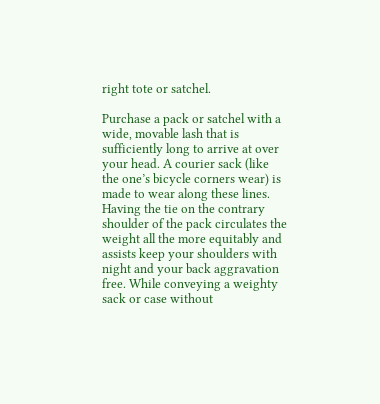right tote or satchel.

Purchase a pack or satchel with a wide, movable lash that is sufficiently long to arrive at over your head. A courier sack (like the one’s bicycle corners wear) is made to wear along these lines. Having the tie on the contrary shoulder of the pack circulates the weight all the more equitably and assists keep your shoulders with night and your back aggravation free. While conveying a weighty sack or case without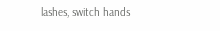lashes, switch hands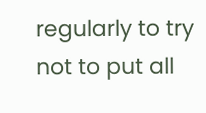regularly to try not to put all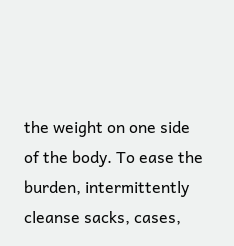the weight on one side of the body. To ease the burden, intermittently cleanse sacks, cases,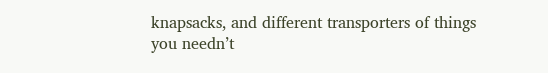knapsacks, and different transporters of things you needn’t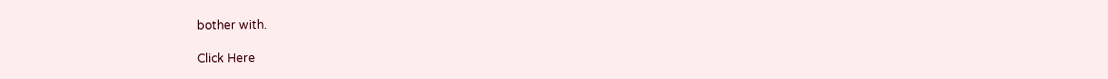bother with.

Click Here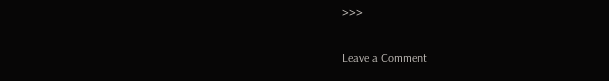>>>

Leave a Comment